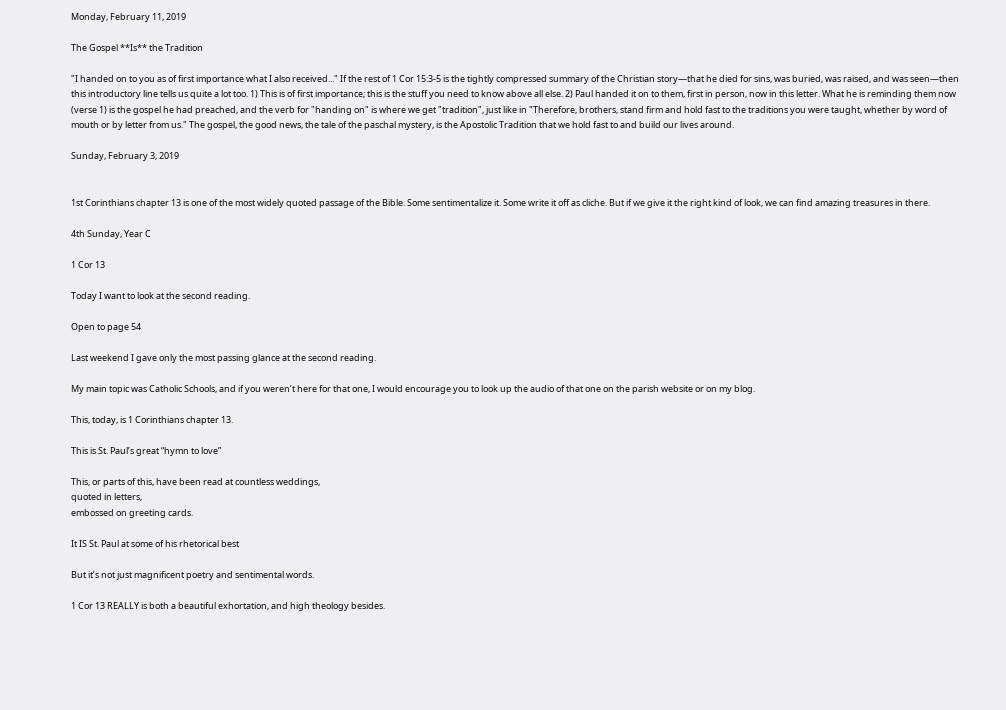Monday, February 11, 2019

The Gospel **Is** the Tradition

"I handed on to you as of first importance what I also received..." If the rest of 1 Cor 15:3-5 is the tightly compressed summary of the Christian story—that he died for sins, was buried, was raised, and was seen—then this introductory line tells us quite a lot too. 1) This is of first importance; this is the stuff you need to know above all else. 2) Paul handed it on to them, first in person, now in this letter. What he is reminding them now (verse 1) is the gospel he had preached, and the verb for "handing on" is where we get "tradition", just like in "Therefore, brothers, stand firm and hold fast to the traditions you were taught, whether by word of mouth or by letter from us." The gospel, the good news, the tale of the paschal mystery, is the Apostolic Tradition that we hold fast to and build our lives around.

Sunday, February 3, 2019


1st Corinthians chapter 13 is one of the most widely quoted passage of the Bible. Some sentimentalize it. Some write it off as cliche. But if we give it the right kind of look, we can find amazing treasures in there.

4th Sunday, Year C

1 Cor 13

Today I want to look at the second reading.

Open to page 54

Last weekend I gave only the most passing glance at the second reading.

My main topic was Catholic Schools, and if you weren’t here for that one, I would encourage you to look up the audio of that one on the parish website or on my blog.

This, today, is 1 Corinthians chapter 13.

This is St. Paul’s great “hymn to love”

This, or parts of this, have been read at countless weddings,
quoted in letters,
embossed on greeting cards.

It IS St. Paul at some of his rhetorical best

But it’s not just magnificent poetry and sentimental words.

1 Cor 13 REALLY is both a beautiful exhortation, and high theology besides.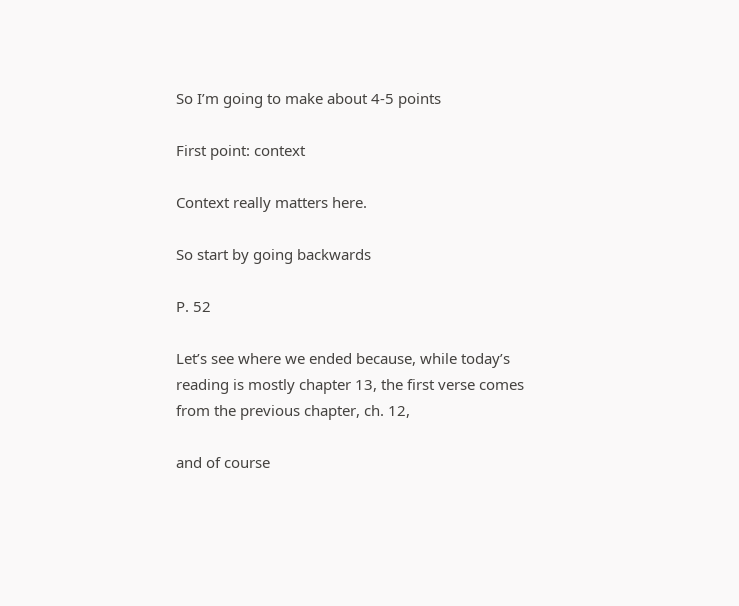So I’m going to make about 4-5 points

First point: context

Context really matters here.

So start by going backwards

P. 52

Let’s see where we ended because, while today’s reading is mostly chapter 13, the first verse comes from the previous chapter, ch. 12,

and of course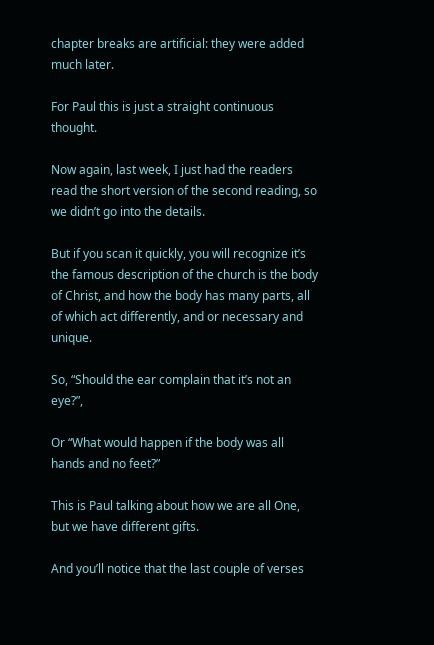chapter breaks are artificial: they were added much later.

For Paul this is just a straight continuous thought.

Now again, last week, I just had the readers read the short version of the second reading, so we didn’t go into the details.

But if you scan it quickly, you will recognize it’s the famous description of the church is the body of Christ, and how the body has many parts, all of which act differently, and or necessary and unique.

So, “Should the ear complain that it’s not an eye?”,

Or “What would happen if the body was all hands and no feet?”

This is Paul talking about how we are all One,
but we have different gifts.

And you’ll notice that the last couple of verses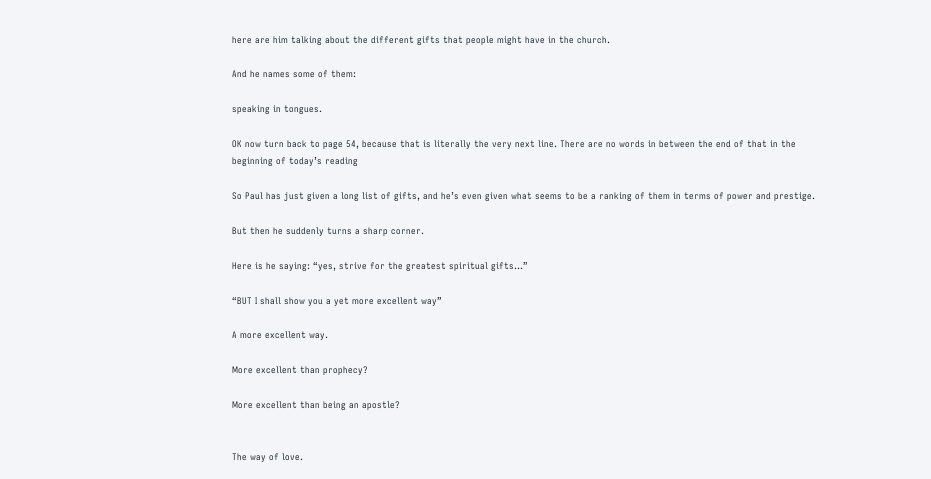here are him talking about the different gifts that people might have in the church.

And he names some of them:

speaking in tongues.

OK now turn back to page 54, because that is literally the very next line. There are no words in between the end of that in the beginning of today’s reading

So Paul has just given a long list of gifts, and he’s even given what seems to be a ranking of them in terms of power and prestige.

But then he suddenly turns a sharp corner.

Here is he saying: “yes, strive for the greatest spiritual gifts…”

“BUT I shall show you a yet more excellent way”

A more excellent way.

More excellent than prophecy?

More excellent than being an apostle?


The way of love.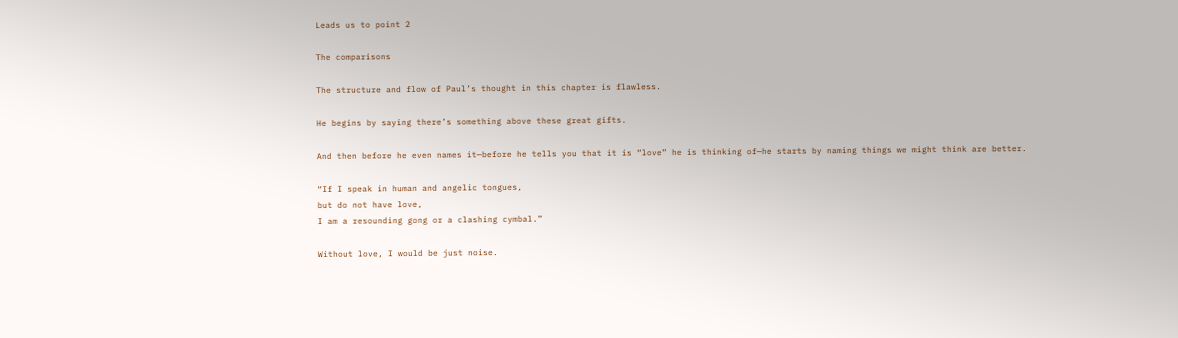Leads us to point 2

The comparisons

The structure and flow of Paul’s thought in this chapter is flawless.

He begins by saying there’s something above these great gifts.

And then before he even names it—before he tells you that it is “love” he is thinking of—he starts by naming things we might think are better.

“If I speak in human and angelic tongues,
but do not have love,
I am a resounding gong or a clashing cymbal.”

Without love, I would be just noise.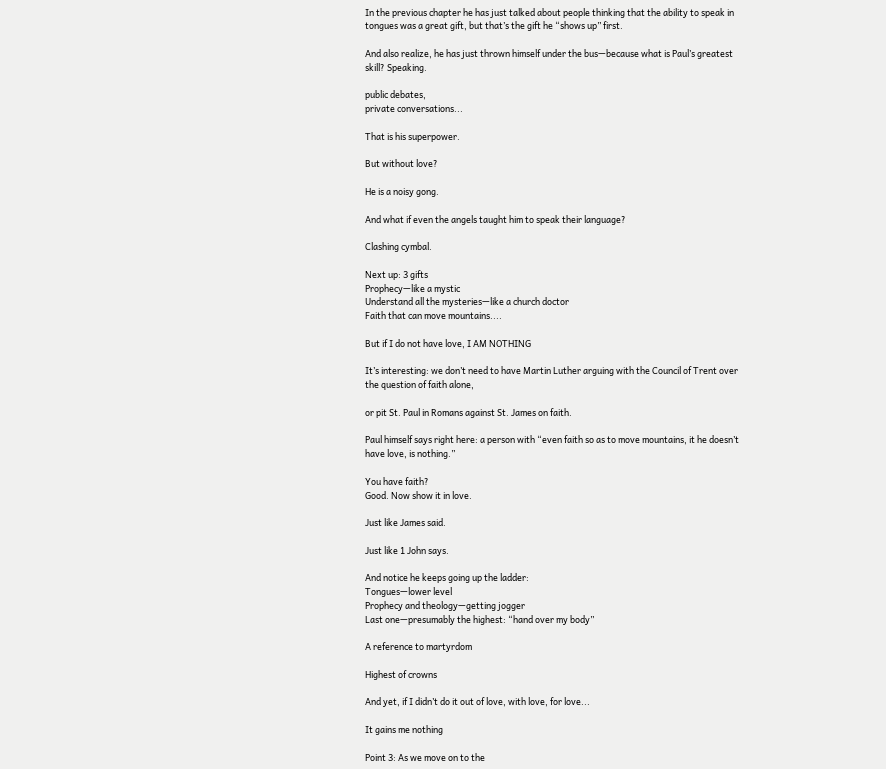In the previous chapter he has just talked about people thinking that the ability to speak in tongues was a great gift, but that’s the gift he “shows up” first.

And also realize, he has just thrown himself under the bus—because what is Paul’s greatest skill? Speaking.

public debates,
private conversations...

That is his superpower.

But without love?

He is a noisy gong.

And what if even the angels taught him to speak their language?

Clashing cymbal.

Next up: 3 gifts
Prophecy—like a mystic
Understand all the mysteries—like a church doctor
Faith that can move mountains....

But if I do not have love, I AM NOTHING

It’s interesting: we don’t need to have Martin Luther arguing with the Council of Trent over the question of faith alone,

or pit St. Paul in Romans against St. James on faith.

Paul himself says right here: a person with “even faith so as to move mountains, it he doesn’t have love, is nothing.”

You have faith?
Good. Now show it in love.

Just like James said.

Just like 1 John says.

And notice he keeps going up the ladder:
Tongues—lower level
Prophecy and theology—getting jogger
Last one—presumably the highest: “hand over my body”

A reference to martyrdom

Highest of crowns

And yet, if I didn’t do it out of love, with love, for love...

It gains me nothing

Point 3: As we move on to the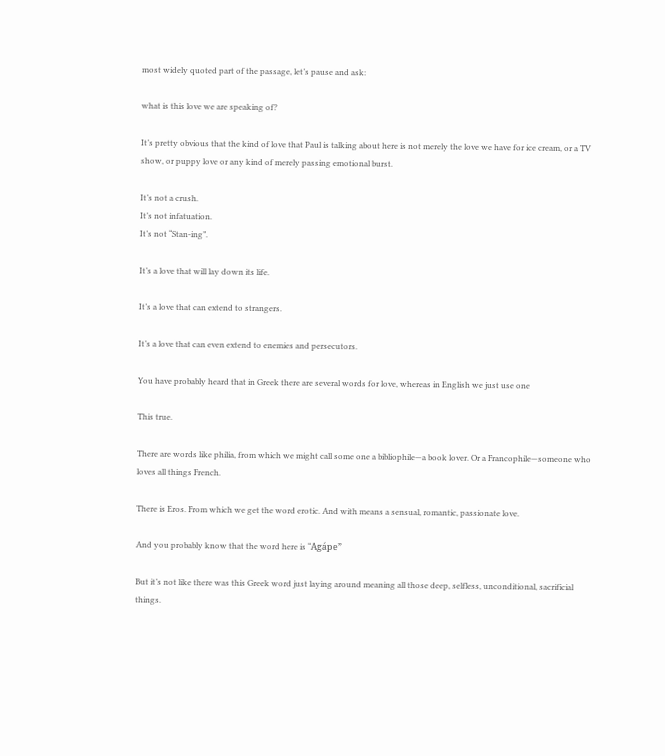most widely quoted part of the passage, let’s pause and ask:

what is this love we are speaking of?

It’s pretty obvious that the kind of love that Paul is talking about here is not merely the love we have for ice cream, or a TV show, or puppy love or any kind of merely passing emotional burst.

It’s not a crush.
It’s not infatuation.
It’s not “Stan-ing”.

It’s a love that will lay down its life.

It’s a love that can extend to strangers.

It’s a love that can even extend to enemies and persecutors.

You have probably heard that in Greek there are several words for love, whereas in English we just use one

This true.

There are words like philia, from which we might call some one a bibliophile—a book lover. Or a Francophile—someone who loves all things French.

There is Eros. From which we get the word erotic. And with means a sensual, romantic, passionate love.

And you probably know that the word here is “Agápe”

But it’s not like there was this Greek word just laying around meaning all those deep, selfless, unconditional, sacrificial things.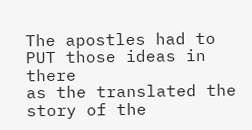The apostles had to PUT those ideas in there
as the translated the story of the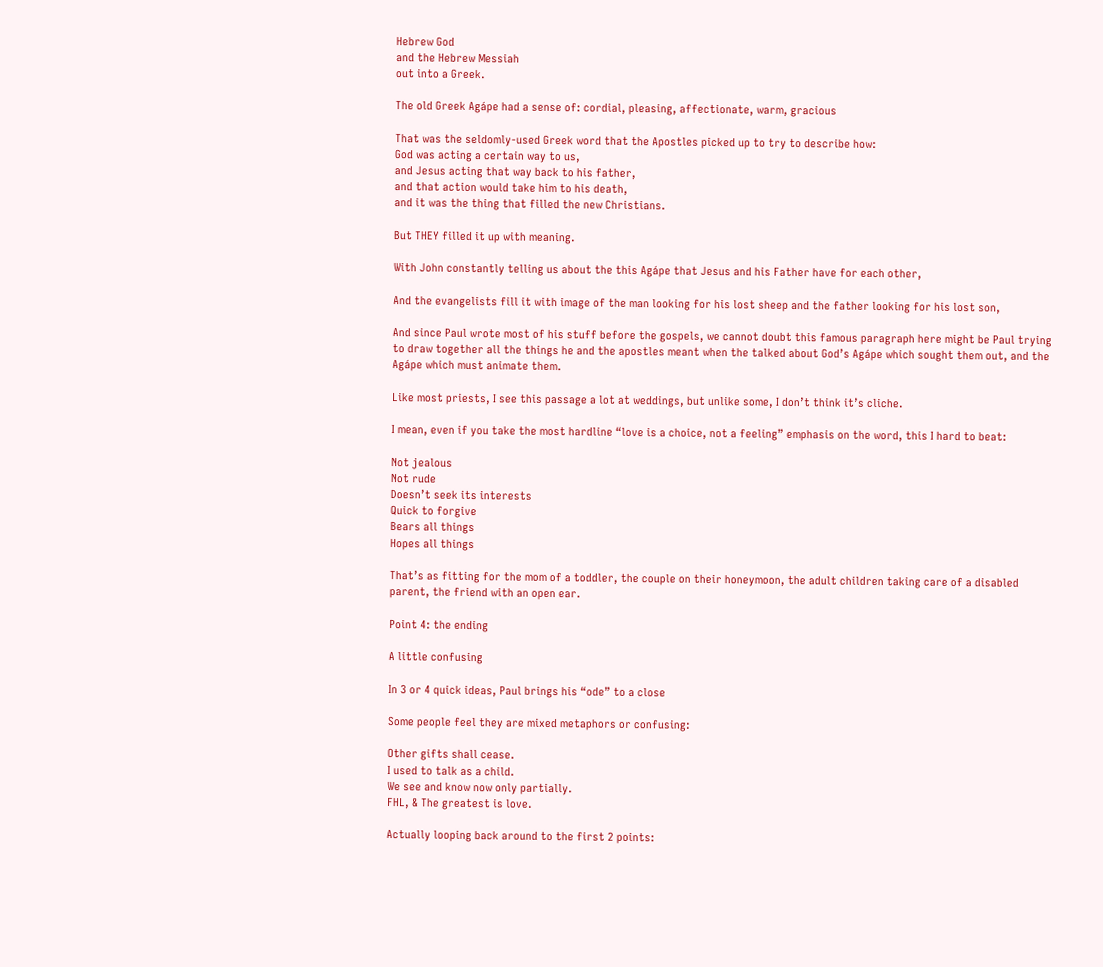Hebrew God
and the Hebrew Messiah
out into a Greek.

The old Greek Agápe had a sense of: cordial, pleasing, affectionate, warm, gracious

That was the seldomly-used Greek word that the Apostles picked up to try to describe how:
God was acting a certain way to us,
and Jesus acting that way back to his father,
and that action would take him to his death,
and it was the thing that filled the new Christians.

But THEY filled it up with meaning.

With John constantly telling us about the this Agápe that Jesus and his Father have for each other,

And the evangelists fill it with image of the man looking for his lost sheep and the father looking for his lost son,

And since Paul wrote most of his stuff before the gospels, we cannot doubt this famous paragraph here might be Paul trying to draw together all the things he and the apostles meant when the talked about God’s Agápe which sought them out, and the Agápe which must animate them.

Like most priests, I see this passage a lot at weddings, but unlike some, I don’t think it’s cliche.

I mean, even if you take the most hardline “love is a choice, not a feeling” emphasis on the word, this I hard to beat:

Not jealous
Not rude
Doesn’t seek its interests
Quick to forgive
Bears all things
Hopes all things

That’s as fitting for the mom of a toddler, the couple on their honeymoon, the adult children taking care of a disabled parent, the friend with an open ear.

Point 4: the ending

A little confusing

In 3 or 4 quick ideas, Paul brings his “ode” to a close

Some people feel they are mixed metaphors or confusing:

Other gifts shall cease.
I used to talk as a child.
We see and know now only partially.
FHL, & The greatest is love.

Actually looping back around to the first 2 points: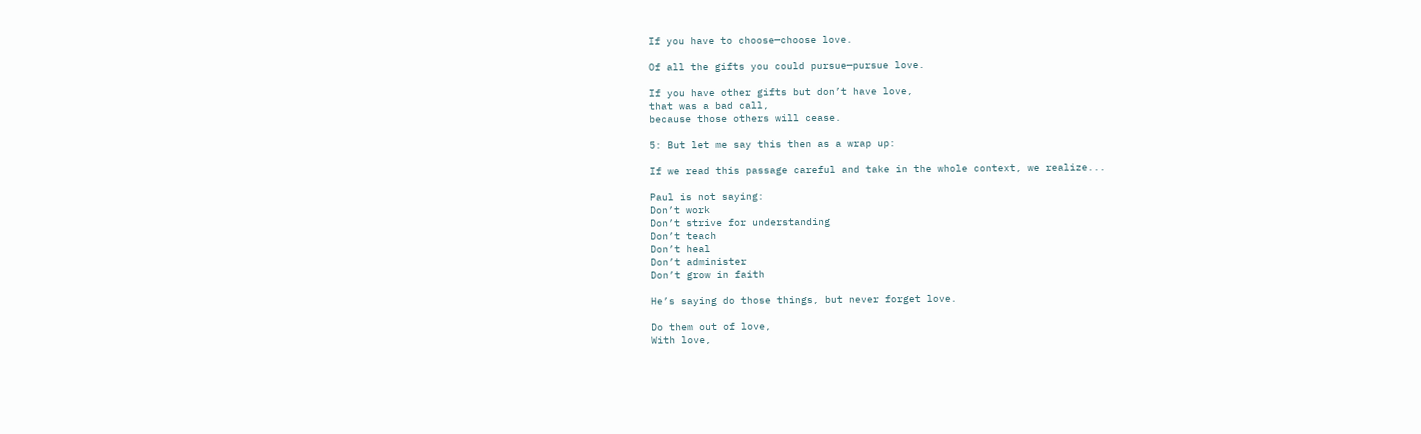If you have to choose—choose love.

Of all the gifts you could pursue—pursue love.

If you have other gifts but don’t have love,
that was a bad call,
because those others will cease.

5: But let me say this then as a wrap up:

If we read this passage careful and take in the whole context, we realize...

Paul is not saying:
Don’t work
Don’t strive for understanding
Don’t teach
Don’t heal
Don’t administer
Don’t grow in faith

He’s saying do those things, but never forget love.

Do them out of love,
With love,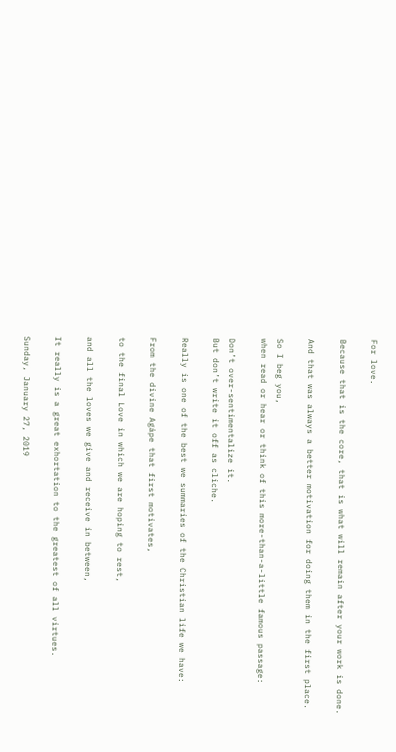For love.

Because that is the core, that is what will remain after your work is done.

And that was always a better motivation for doing them in the first place.

So I beg you,
when read or hear or think of this more-than-a-little famous passage:

Don’t over-sentimentalize it.
But don’t write it off as cliche.

Really is one of the best we summaries of the Christian life we have:

From the divine Agápe that first motivates,

to the final Love in which we are hoping to rest,

and all the loves we give and receive in between,

It really is a great exhortation to the greatest of all virtues.

Sunday, January 27, 2019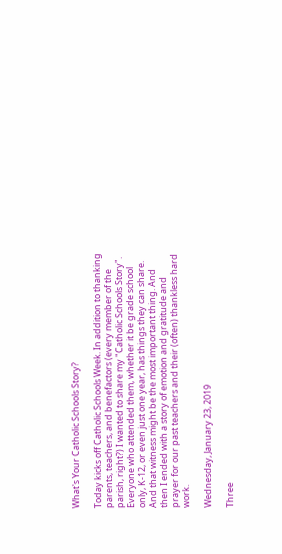What's Your Catholic Schools Story?

Today kicks off Catholic Schools Week. In addition to thanking parents, teachers, and benefactors (every member of the parish, right?) I wanted to share my "Catholic Schools Story". Everyone who attended them, whether it be grade school only, K-12, or even just one year, has things they can share. And that witness might be the most important thing. And then I ended with a story of emotion and gratitude and prayer for our past teachers and their (often) thankless hard work.

Wednesday, January 23, 2019

Three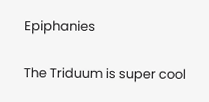Epiphanies

The Triduum is super cool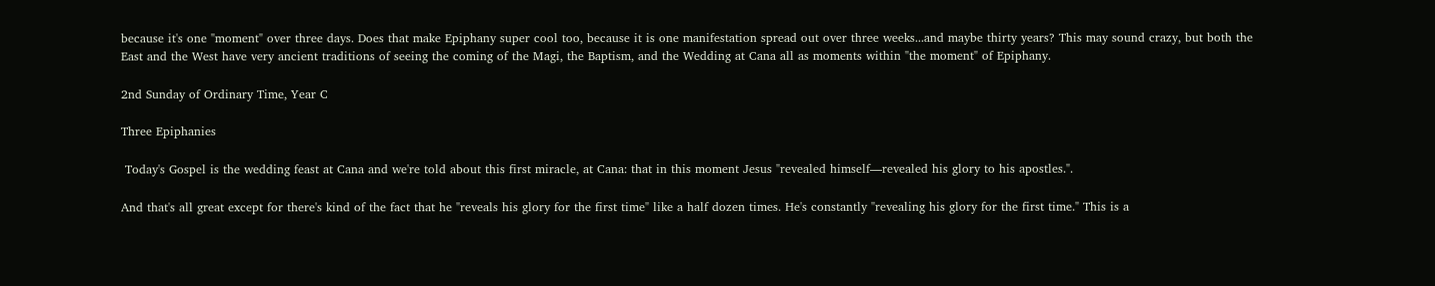because it's one "moment" over three days. Does that make Epiphany super cool too, because it is one manifestation spread out over three weeks...and maybe thirty years? This may sound crazy, but both the East and the West have very ancient traditions of seeing the coming of the Magi, the Baptism, and the Wedding at Cana all as moments within "the moment" of Epiphany.

2nd Sunday of Ordinary Time, Year C

Three Epiphanies

 Today's Gospel is the wedding feast at Cana and we're told about this first miracle, at Cana: that in this moment Jesus "revealed himself—revealed his glory to his apostles.".

And that's all great except for there's kind of the fact that he "reveals his glory for the first time" like a half dozen times. He's constantly "revealing his glory for the first time." This is a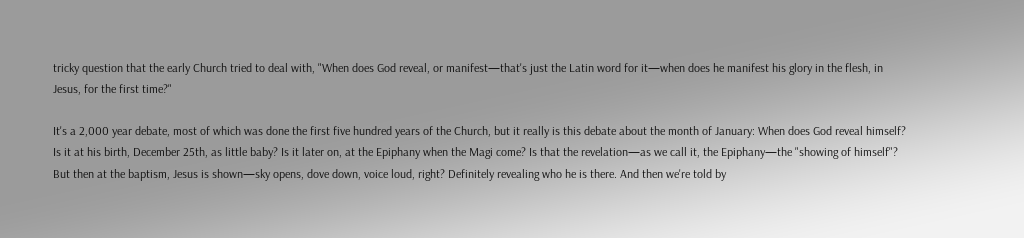tricky question that the early Church tried to deal with, "When does God reveal, or manifest—that's just the Latin word for it—when does he manifest his glory in the flesh, in Jesus, for the first time?"

It's a 2,000 year debate, most of which was done the first five hundred years of the Church, but it really is this debate about the month of January: When does God reveal himself? Is it at his birth, December 25th, as little baby? Is it later on, at the Epiphany when the Magi come? Is that the revelation—as we call it, the Epiphany—the "showing of himself"? But then at the baptism, Jesus is shown—sky opens, dove down, voice loud, right? Definitely revealing who he is there. And then we're told by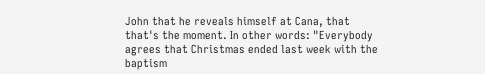John that he reveals himself at Cana, that that's the moment. In other words: "Everybody agrees that Christmas ended last week with the baptism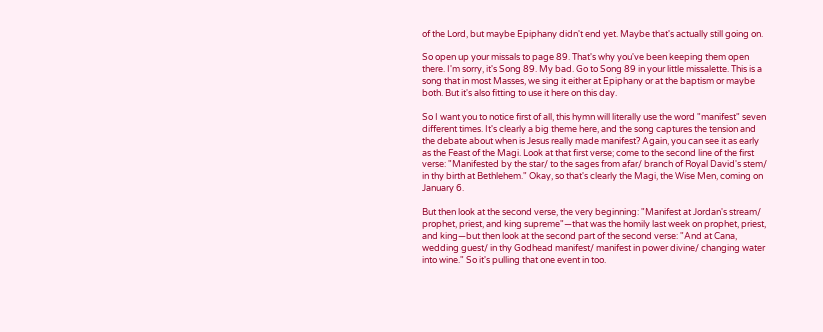of the Lord, but maybe Epiphany didn't end yet. Maybe that's actually still going on.

So open up your missals to page 89. That's why you've been keeping them open there. I'm sorry, it's Song 89. My bad. Go to Song 89 in your little missalette. This is a song that in most Masses, we sing it either at Epiphany or at the baptism or maybe both. But it's also fitting to use it here on this day.

So I want you to notice first of all, this hymn will literally use the word "manifest" seven different times. It's clearly a big theme here, and the song captures the tension and the debate about when is Jesus really made manifest? Again, you can see it as early as the Feast of the Magi. Look at that first verse; come to the second line of the first verse: "Manifested by the star/ to the sages from afar/ branch of Royal David's stem/ in thy birth at Bethlehem." Okay, so that's clearly the Magi, the Wise Men, coming on January 6.

But then look at the second verse, the very beginning: "Manifest at Jordan's stream/ prophet, priest, and king supreme"—that was the homily last week on prophet, priest, and king—but then look at the second part of the second verse: "And at Cana, wedding guest/ in thy Godhead manifest/ manifest in power divine/ changing water into wine." So it's pulling that one event in too.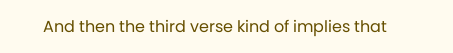And then the third verse kind of implies that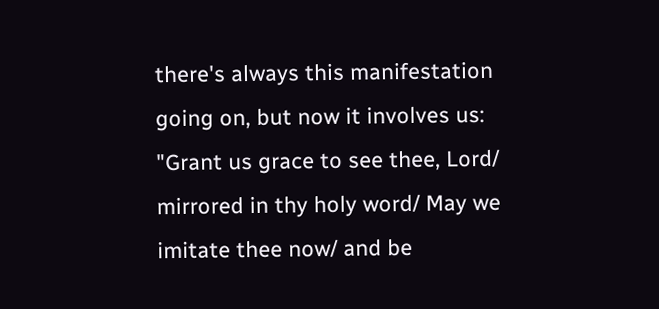there's always this manifestation going on, but now it involves us: "Grant us grace to see thee, Lord/ mirrored in thy holy word/ May we imitate thee now/ and be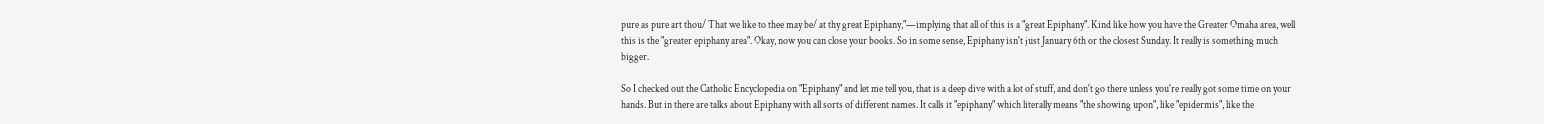pure as pure art thou/ That we like to thee may be/ at thy great Epiphany,"—implying that all of this is a "great Epiphany". Kind like how you have the Greater Omaha area, well this is the "greater epiphany area". Okay, now you can close your books. So in some sense, Epiphany isn't just January 6th or the closest Sunday. It really is something much bigger.

So I checked out the Catholic Encyclopedia on "Epiphany" and let me tell you, that is a deep dive with a lot of stuff, and don't go there unless you're really got some time on your hands. But in there are talks about Epiphany with all sorts of different names. It calls it "epiphany" which literally means "the showing upon", like "epidermis", like the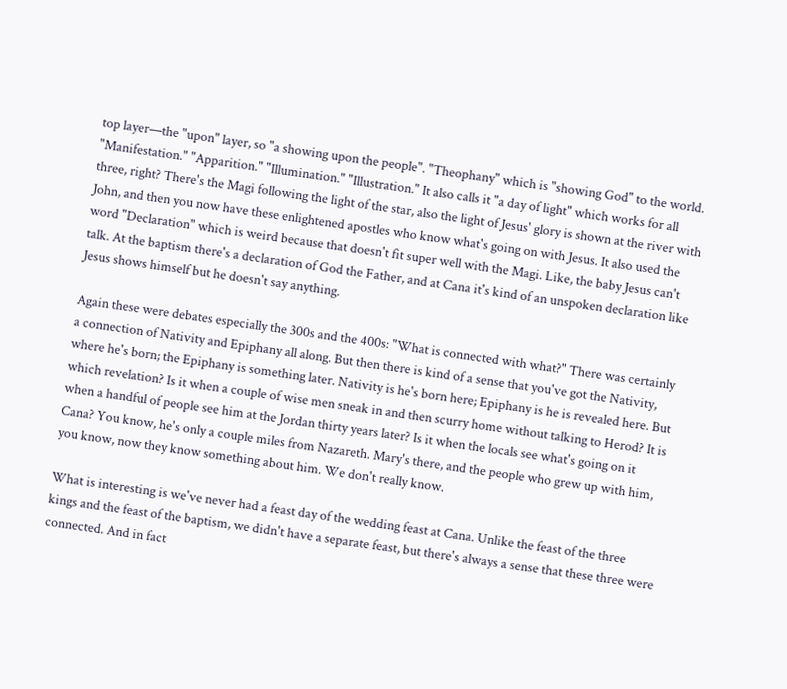top layer—the "upon" layer, so "a showing upon the people". "Theophany" which is "showing God" to the world. "Manifestation." "Apparition." "Illumination." "Illustration." It also calls it "a day of light" which works for all three, right? There's the Magi following the light of the star, also the light of Jesus' glory is shown at the river with John, and then you now have these enlightened apostles who know what's going on with Jesus. It also used the word "Declaration" which is weird because that doesn't fit super well with the Magi. Like, the baby Jesus can't talk. At the baptism there's a declaration of God the Father, and at Cana it's kind of an unspoken declaration like Jesus shows himself but he doesn't say anything.

Again these were debates especially the 300s and the 400s: "What is connected with what?" There was certainly a connection of Nativity and Epiphany all along. But then there is kind of a sense that you've got the Nativity, where he's born; the Epiphany is something later. Nativity is he's born here; Epiphany is he is revealed here. But which revelation? Is it when a couple of wise men sneak in and then scurry home without talking to Herod? It is when a handful of people see him at the Jordan thirty years later? Is it when the locals see what's going on it Cana? You know, he's only a couple miles from Nazareth. Mary's there, and the people who grew up with him, you know, now they know something about him. We don't really know.

What is interesting is we've never had a feast day of the wedding feast at Cana. Unlike the feast of the three kings and the feast of the baptism, we didn't have a separate feast, but there's always a sense that these three were connected. And in fact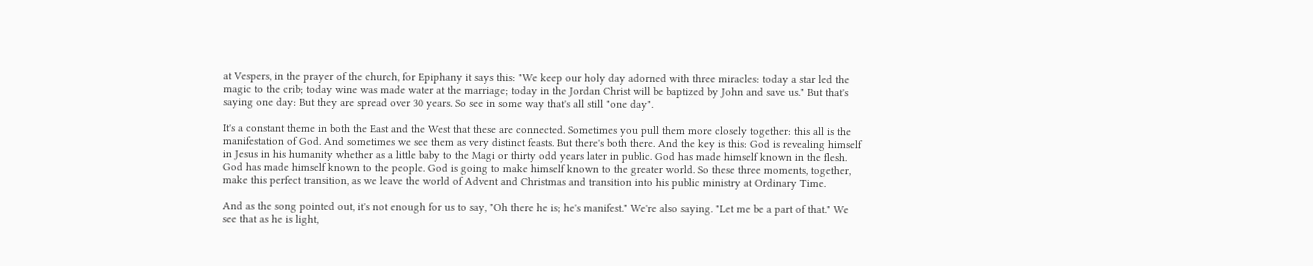at Vespers, in the prayer of the church, for Epiphany it says this: "We keep our holy day adorned with three miracles: today a star led the magic to the crib; today wine was made water at the marriage; today in the Jordan Christ will be baptized by John and save us." But that's saying one day: But they are spread over 30 years. So see in some way that's all still "one day".

It's a constant theme in both the East and the West that these are connected. Sometimes you pull them more closely together: this all is the manifestation of God. And sometimes we see them as very distinct feasts. But there's both there. And the key is this: God is revealing himself in Jesus in his humanity whether as a little baby to the Magi or thirty odd years later in public. God has made himself known in the flesh. God has made himself known to the people. God is going to make himself known to the greater world. So these three moments, together, make this perfect transition, as we leave the world of Advent and Christmas and transition into his public ministry at Ordinary Time.

And as the song pointed out, it's not enough for us to say, "Oh there he is; he's manifest." We're also saying. "Let me be a part of that." We see that as he is light,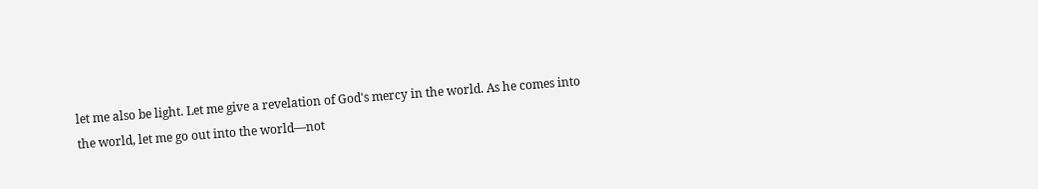let me also be light. Let me give a revelation of God's mercy in the world. As he comes into the world, let me go out into the world—not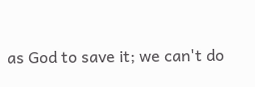as God to save it; we can't do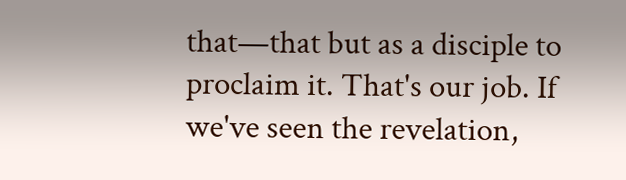that—that but as a disciple to proclaim it. That's our job. If we've seen the revelation,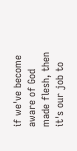if we've become aware of God made flesh, then it's our job to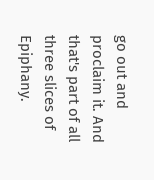go out and proclaim it. And that's part of all three slices of Epiphany.